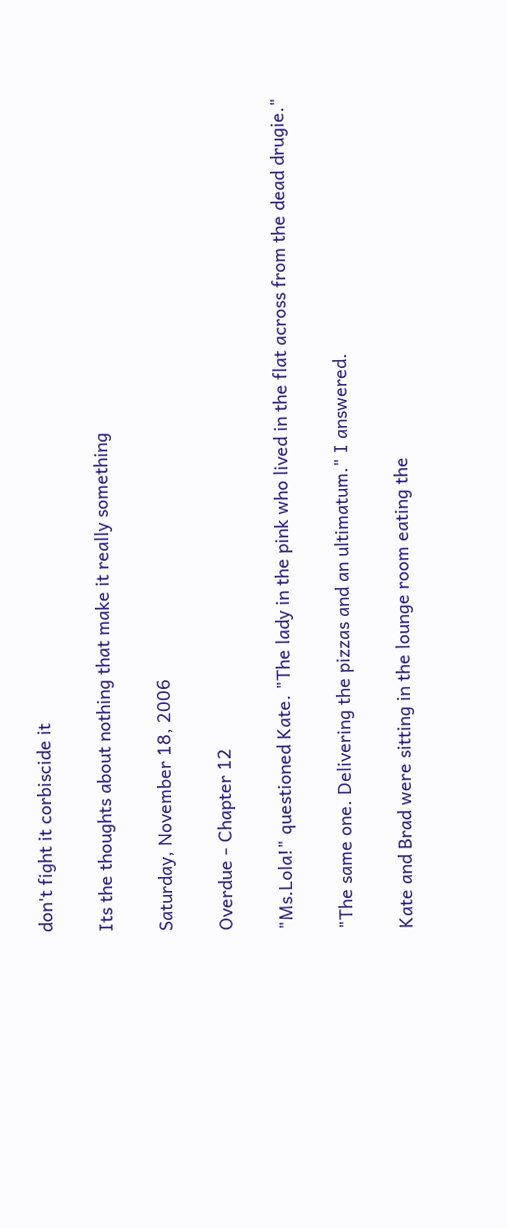don't fight it corbiscide it

Its the thoughts about nothing that make it really something

Saturday, November 18, 2006

Overdue - Chapter 12

"Ms.Lola!" questioned Kate. "The lady in the pink who lived in the flat across from the dead drugie."

"The same one. Delivering the pizzas and an ultimatum." I answered.

Kate and Brad were sitting in the lounge room eating the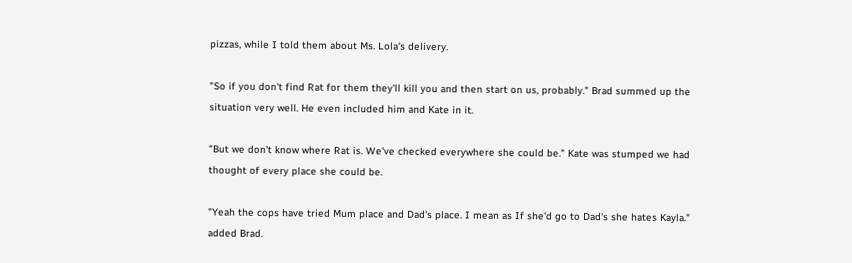pizzas, while I told them about Ms. Lola's delivery.

"So if you don't find Rat for them they'll kill you and then start on us, probably." Brad summed up the situation very well. He even included him and Kate in it.

"But we don't know where Rat is. We've checked everywhere she could be." Kate was stumped we had thought of every place she could be.

"Yeah the cops have tried Mum place and Dad's place. I mean as If she'd go to Dad's she hates Kayla." added Brad.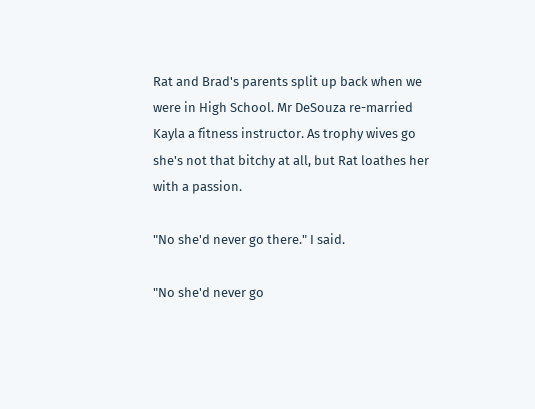Rat and Brad's parents split up back when we were in High School. Mr DeSouza re-married Kayla a fitness instructor. As trophy wives go she's not that bitchy at all, but Rat loathes her with a passion.

"No she'd never go there." I said.

"No she'd never go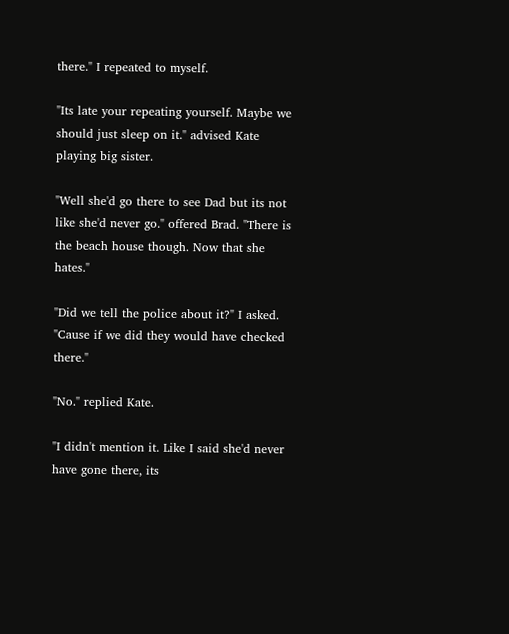there." I repeated to myself.

"Its late your repeating yourself. Maybe we should just sleep on it." advised Kate playing big sister.

"Well she'd go there to see Dad but its not like she'd never go." offered Brad. "There is the beach house though. Now that she hates."

"Did we tell the police about it?" I asked. "Cause if we did they would have checked there."

"No." replied Kate.

"I didn't mention it. Like I said she'd never have gone there, its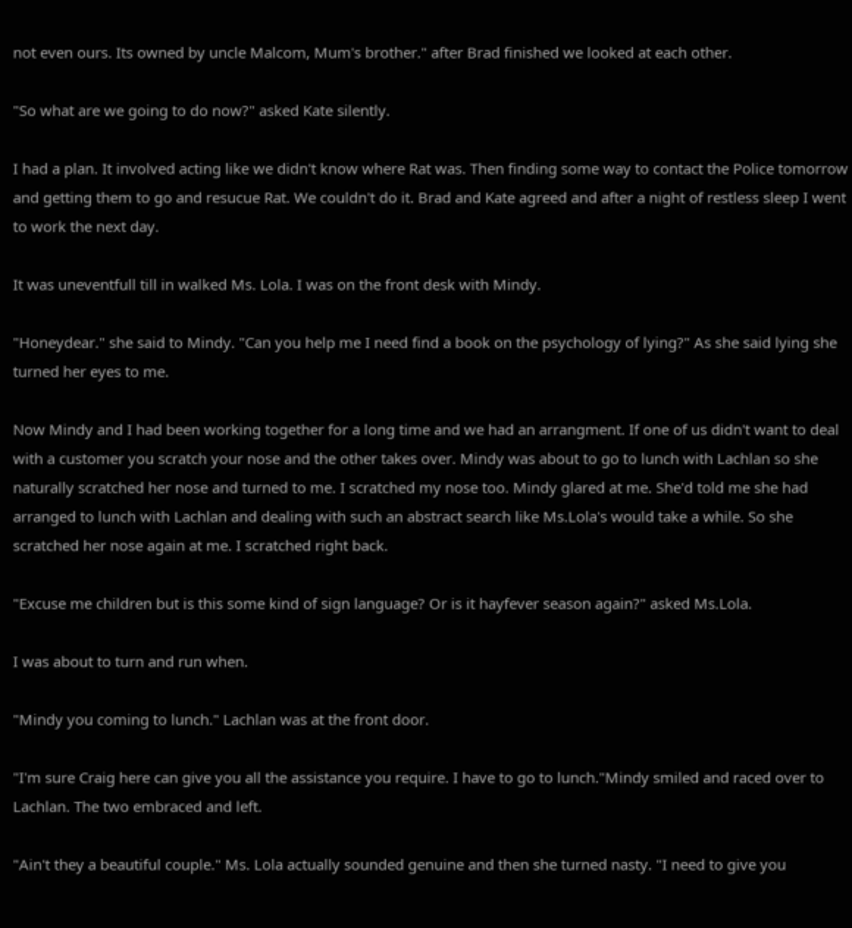not even ours. Its owned by uncle Malcom, Mum's brother." after Brad finished we looked at each other.

"So what are we going to do now?" asked Kate silently.

I had a plan. It involved acting like we didn't know where Rat was. Then finding some way to contact the Police tomorrow and getting them to go and resucue Rat. We couldn't do it. Brad and Kate agreed and after a night of restless sleep I went to work the next day.

It was uneventfull till in walked Ms. Lola. I was on the front desk with Mindy.

"Honeydear." she said to Mindy. "Can you help me I need find a book on the psychology of lying?" As she said lying she turned her eyes to me.

Now Mindy and I had been working together for a long time and we had an arrangment. If one of us didn't want to deal with a customer you scratch your nose and the other takes over. Mindy was about to go to lunch with Lachlan so she naturally scratched her nose and turned to me. I scratched my nose too. Mindy glared at me. She'd told me she had arranged to lunch with Lachlan and dealing with such an abstract search like Ms.Lola's would take a while. So she scratched her nose again at me. I scratched right back.

"Excuse me children but is this some kind of sign language? Or is it hayfever season again?" asked Ms.Lola.

I was about to turn and run when.

"Mindy you coming to lunch." Lachlan was at the front door.

"I'm sure Craig here can give you all the assistance you require. I have to go to lunch."Mindy smiled and raced over to Lachlan. The two embraced and left.

"Ain't they a beautiful couple." Ms. Lola actually sounded genuine and then she turned nasty. "I need to give you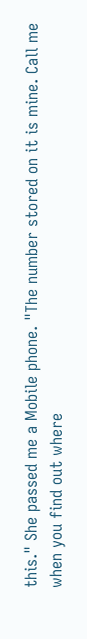this." She passed me a Mobile phone. "The number stored on it is mine. Call me when you find out where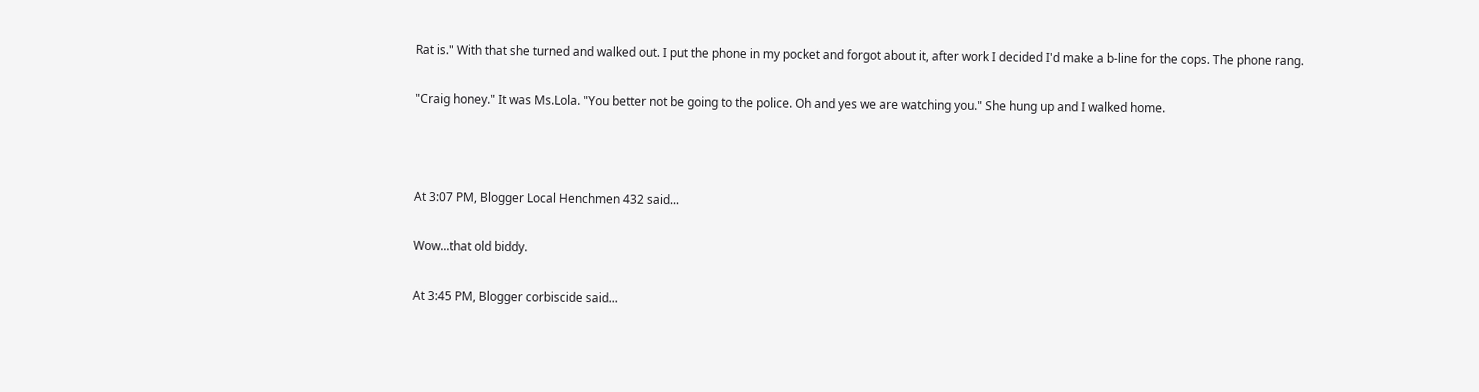Rat is." With that she turned and walked out. I put the phone in my pocket and forgot about it, after work I decided I'd make a b-line for the cops. The phone rang.

"Craig honey." It was Ms.Lola. "You better not be going to the police. Oh and yes we are watching you." She hung up and I walked home.



At 3:07 PM, Blogger Local Henchmen 432 said...

Wow...that old biddy.

At 3:45 PM, Blogger corbiscide said...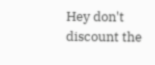Hey don't discount the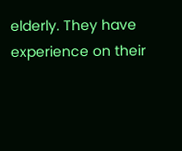elderly. They have experience on their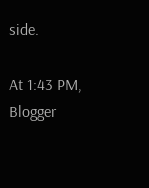side.

At 1:43 PM, Blogger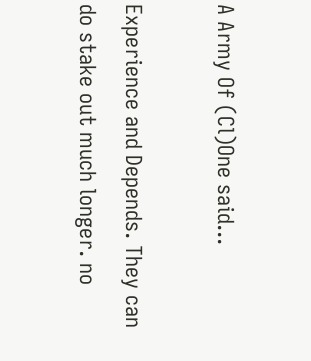A Army Of (Cl)One said...

Experience and Depends. They can do stake out much longer. no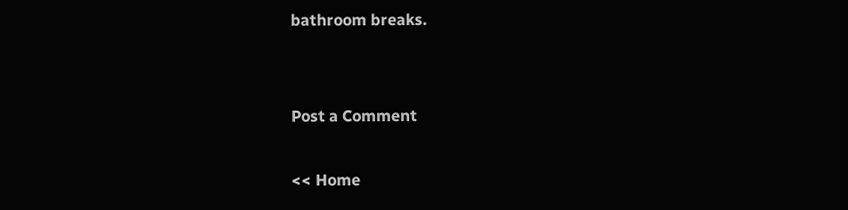bathroom breaks.


Post a Comment

<< Home